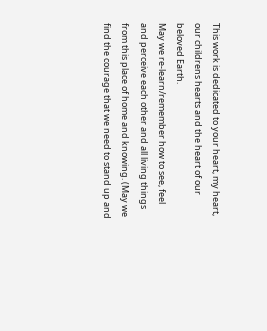This work is dedicated to your heart, my heart, our childrens hearts and the heart of our beloved Earth.
May we re-learn/remember how to see, feel and perceive each other and all living things from this place of home and knowing. (May we find the courage that we need to stand up and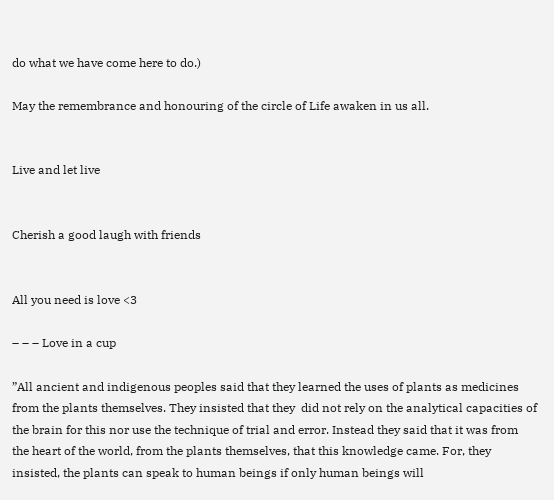do what we have come here to do.)

May the remembrance and honouring of the circle of Life awaken in us all.


Live and let live


Cherish a good laugh with friends


All you need is love <3

– – – Love in a cup

”All ancient and indigenous peoples said that they learned the uses of plants as medicines from the plants themselves. They insisted that they  did not rely on the analytical capacities of the brain for this nor use the technique of trial and error. Instead they said that it was from the heart of the world, from the plants themselves, that this knowledge came. For, they insisted, the plants can speak to human beings if only human beings will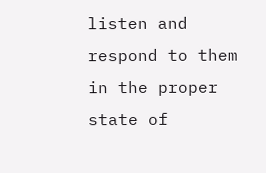listen and respond to them in the proper state of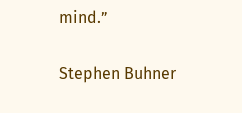mind.”

Stephen Buhner